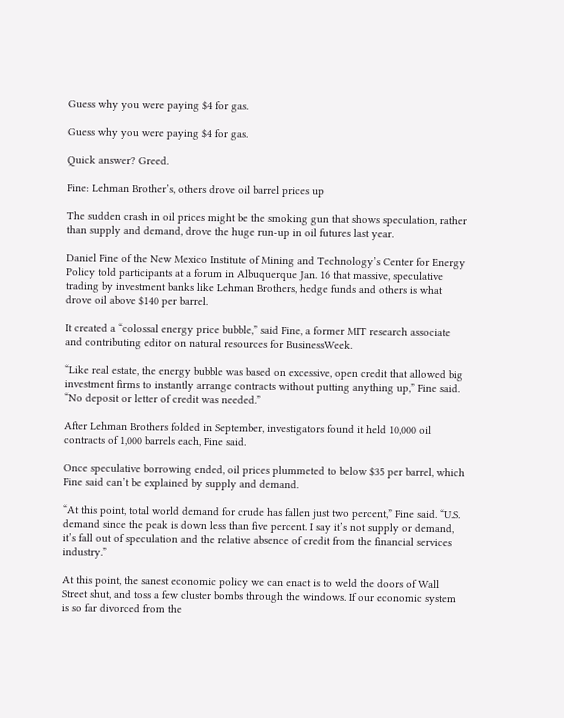Guess why you were paying $4 for gas.

Guess why you were paying $4 for gas.

Quick answer? Greed.

Fine: Lehman Brother’s, others drove oil barrel prices up

The sudden crash in oil prices might be the smoking gun that shows speculation, rather than supply and demand, drove the huge run-up in oil futures last year.

Daniel Fine of the New Mexico Institute of Mining and Technology’s Center for Energy Policy told participants at a forum in Albuquerque Jan. 16 that massive, speculative trading by investment banks like Lehman Brothers, hedge funds and others is what drove oil above $140 per barrel.

It created a “colossal energy price bubble,” said Fine, a former MIT research associate and contributing editor on natural resources for BusinessWeek.

“Like real estate, the energy bubble was based on excessive, open credit that allowed big investment firms to instantly arrange contracts without putting anything up,” Fine said. “No deposit or letter of credit was needed.”

After Lehman Brothers folded in September, investigators found it held 10,000 oil contracts of 1,000 barrels each, Fine said.

Once speculative borrowing ended, oil prices plummeted to below $35 per barrel, which Fine said can’t be explained by supply and demand.

“At this point, total world demand for crude has fallen just two percent,” Fine said. “U.S. demand since the peak is down less than five percent. I say it’s not supply or demand, it’s fall out of speculation and the relative absence of credit from the financial services industry.”

At this point, the sanest economic policy we can enact is to weld the doors of Wall Street shut, and toss a few cluster bombs through the windows. If our economic system is so far divorced from the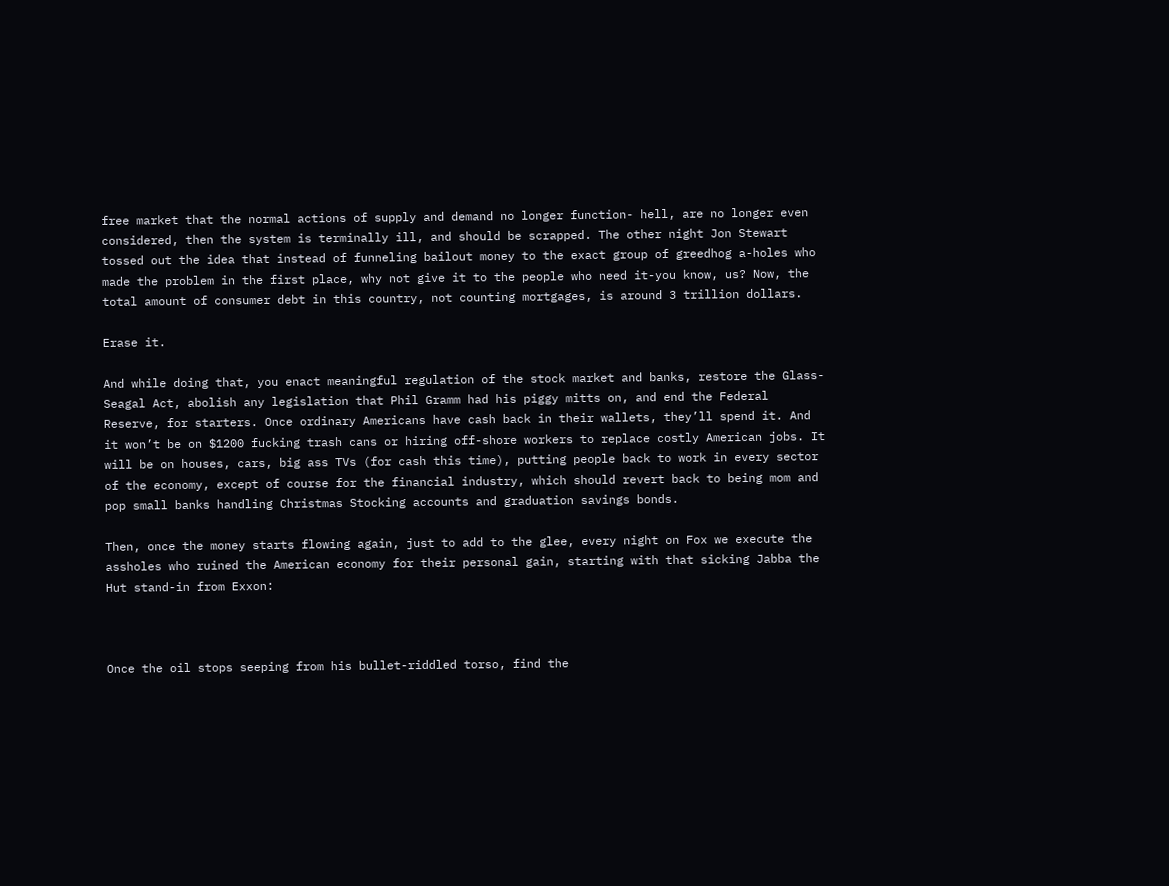free market that the normal actions of supply and demand no longer function- hell, are no longer even considered, then the system is terminally ill, and should be scrapped. The other night Jon Stewart tossed out the idea that instead of funneling bailout money to the exact group of greedhog a-holes who made the problem in the first place, why not give it to the people who need it-you know, us? Now, the total amount of consumer debt in this country, not counting mortgages, is around 3 trillion dollars.

Erase it.

And while doing that, you enact meaningful regulation of the stock market and banks, restore the Glass-Seagal Act, abolish any legislation that Phil Gramm had his piggy mitts on, and end the Federal Reserve, for starters. Once ordinary Americans have cash back in their wallets, they’ll spend it. And it won’t be on $1200 fucking trash cans or hiring off-shore workers to replace costly American jobs. It will be on houses, cars, big ass TVs (for cash this time), putting people back to work in every sector of the economy, except of course for the financial industry, which should revert back to being mom and pop small banks handling Christmas Stocking accounts and graduation savings bonds.

Then, once the money starts flowing again, just to add to the glee, every night on Fox we execute the assholes who ruined the American economy for their personal gain, starting with that sicking Jabba the Hut stand-in from Exxon:



Once the oil stops seeping from his bullet-riddled torso, find the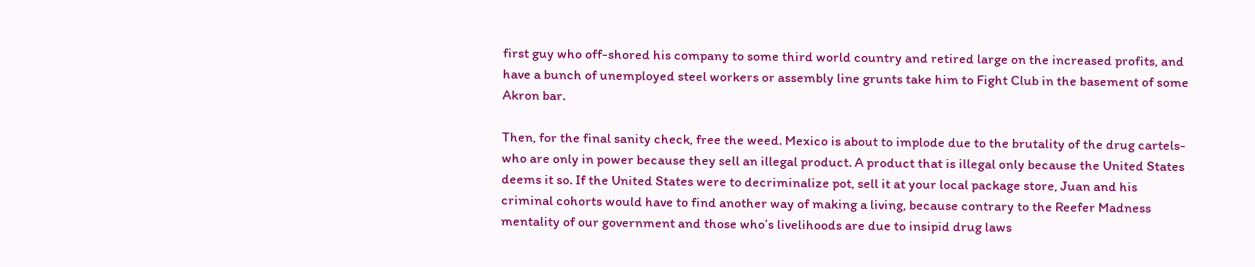first guy who off-shored his company to some third world country and retired large on the increased profits, and have a bunch of unemployed steel workers or assembly line grunts take him to Fight Club in the basement of some Akron bar.

Then, for the final sanity check, free the weed. Mexico is about to implode due to the brutality of the drug cartels- who are only in power because they sell an illegal product. A product that is illegal only because the United States deems it so. If the United States were to decriminalize pot, sell it at your local package store, Juan and his criminal cohorts would have to find another way of making a living, because contrary to the Reefer Madness mentality of our government and those who’s livelihoods are due to insipid drug laws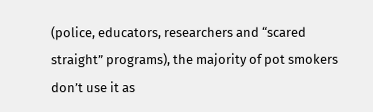(police, educators, researchers and “scared straight” programs), the majority of pot smokers don’t use it as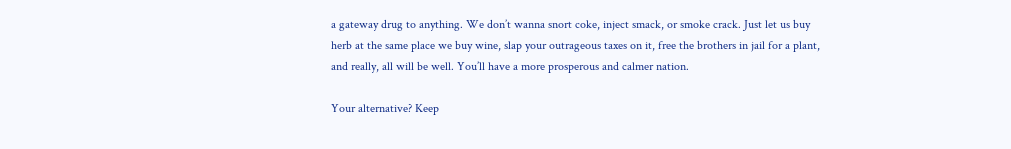a gateway drug to anything. We don’t wanna snort coke, inject smack, or smoke crack. Just let us buy herb at the same place we buy wine, slap your outrageous taxes on it, free the brothers in jail for a plant, and really, all will be well. You’ll have a more prosperous and calmer nation.

Your alternative? Keep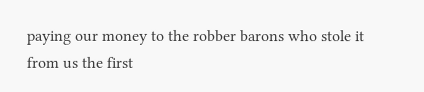paying our money to the robber barons who stole it from us the first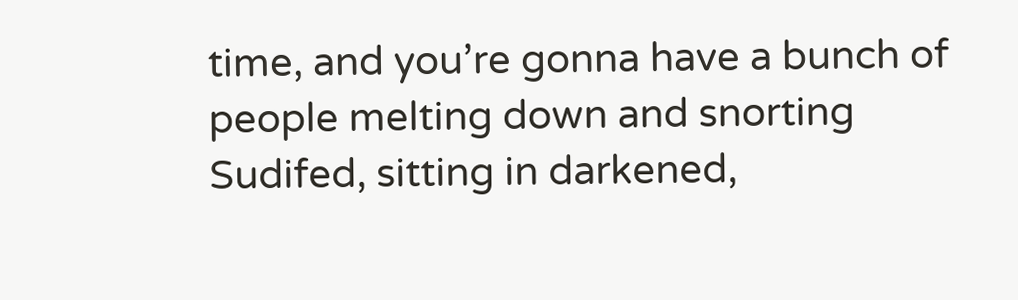time, and you’re gonna have a bunch of people melting down and snorting Sudifed, sitting in darkened,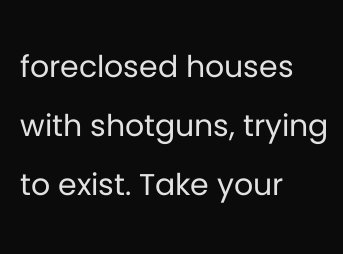foreclosed houses with shotguns, trying to exist. Take your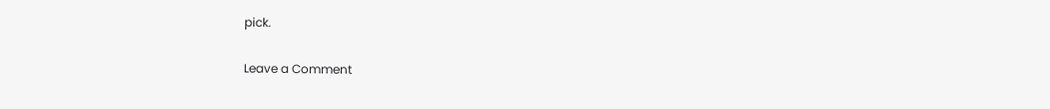pick.

Leave a Comment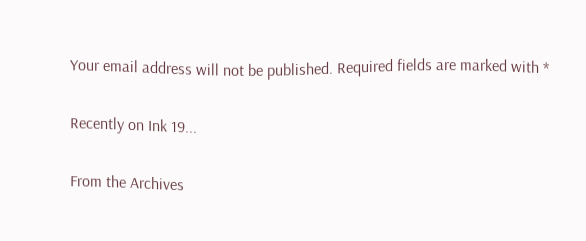Your email address will not be published. Required fields are marked with *

Recently on Ink 19...

From the Archives